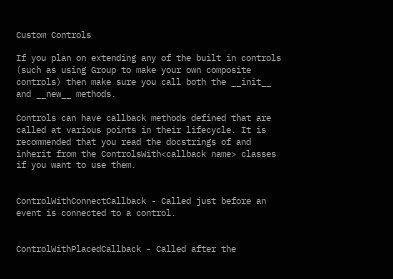Custom Controls

If you plan on extending any of the built in controls (such as using Group to make your own composite controls) then make sure you call both the __init__ and __new__ methods.

Controls can have callback methods defined that are called at various points in their lifecycle. It is recommended that you read the docstrings of and inherit from the ControlsWith<callback name> classes if you want to use them.


ControlWithConnectCallback - Called just before an event is connected to a control.


ControlWithPlacedCallback - Called after the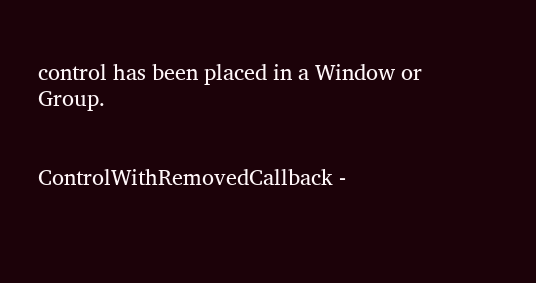control has been placed in a Window or Group.


ControlWithRemovedCallback -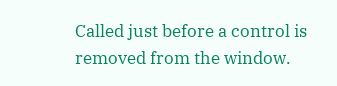Called just before a control is removed from the window.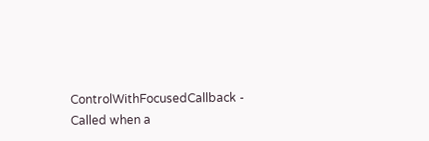ControlWithFocusedCallback - Called when a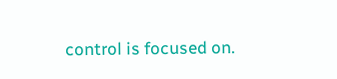control is focused on.